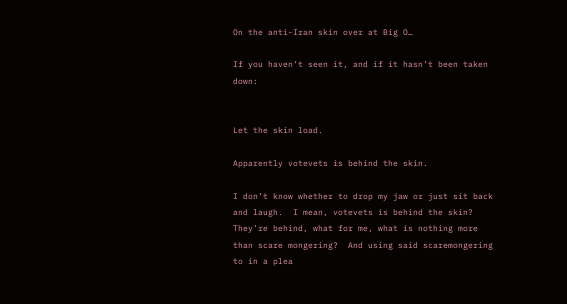On the anti-Iran skin over at Big O…

If you haven’t seen it, and if it hasn’t been taken down:


Let the skin load.

Apparently votevets is behind the skin.

I don’t know whether to drop my jaw or just sit back and laugh.  I mean, votevets is behind the skin?  They’re behind, what for me, what is nothing more than scare mongering?  And using said scaremongering to in a plea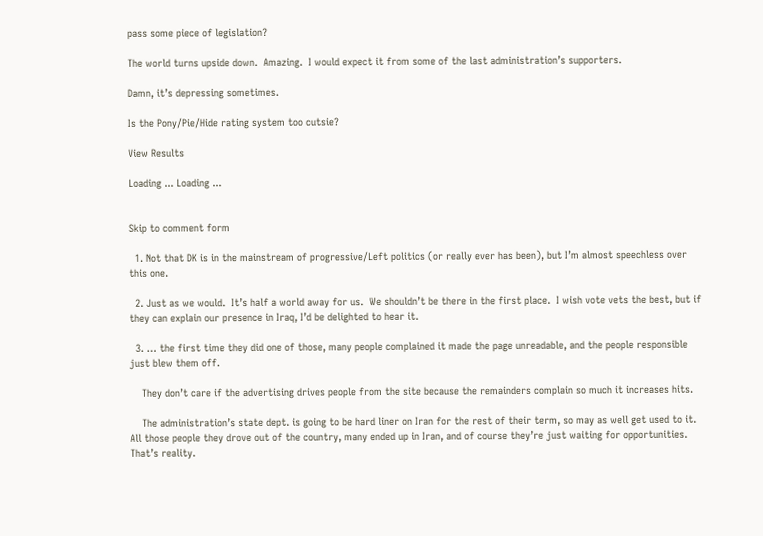pass some piece of legislation?

The world turns upside down.  Amazing.  I would expect it from some of the last administration’s supporters.

Damn, it’s depressing sometimes.

Is the Pony/Pie/Hide rating system too cutsie?

View Results

Loading ... Loading ...


Skip to comment form

  1. Not that DK is in the mainstream of progressive/Left politics (or really ever has been), but I’m almost speechless over this one.

  2. Just as we would.  It’s half a world away for us.  We shouldn’t be there in the first place.  I wish vote vets the best, but if they can explain our presence in Iraq, I’d be delighted to hear it.

  3. … the first time they did one of those, many people complained it made the page unreadable, and the people responsible just blew them off.

    They don’t care if the advertising drives people from the site because the remainders complain so much it increases hits.

    The administration’s state dept. is going to be hard liner on Iran for the rest of their term, so may as well get used to it.  All those people they drove out of the country, many ended up in Iran, and of course they’re just waiting for opportunities.  That’s reality.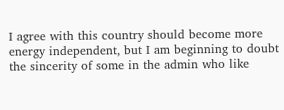I agree with this country should become more energy independent, but I am beginning to doubt the sincerity of some in the admin who like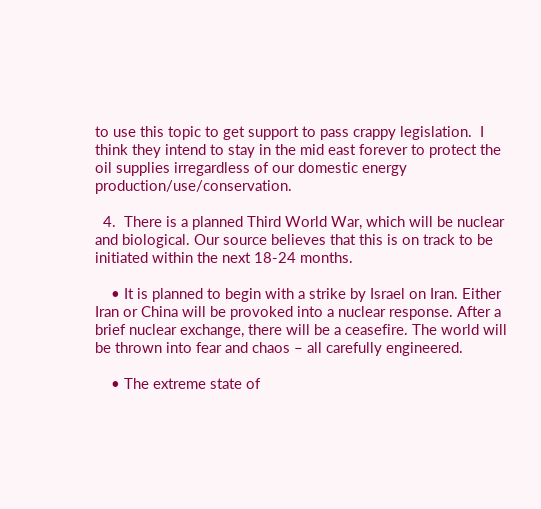to use this topic to get support to pass crappy legislation.  I think they intend to stay in the mid east forever to protect the oil supplies irregardless of our domestic energy production/use/conservation.

  4.  There is a planned Third World War, which will be nuclear and biological. Our source believes that this is on track to be initiated within the next 18-24 months.

    • It is planned to begin with a strike by Israel on Iran. Either Iran or China will be provoked into a nuclear response. After a brief nuclear exchange, there will be a ceasefire. The world will be thrown into fear and chaos – all carefully engineered.

    • The extreme state of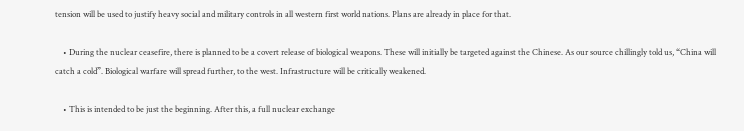tension will be used to justify heavy social and military controls in all western first world nations. Plans are already in place for that.

    • During the nuclear ceasefire, there is planned to be a covert release of biological weapons. These will initially be targeted against the Chinese. As our source chillingly told us, “China will catch a cold”. Biological warfare will spread further, to the west. Infrastructure will be critically weakened.

    • This is intended to be just the beginning. After this, a full nuclear exchange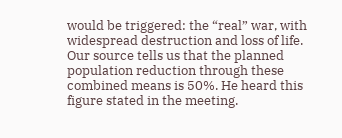would be triggered: the “real” war, with widespread destruction and loss of life. Our source tells us that the planned population reduction through these combined means is 50%. He heard this figure stated in the meeting.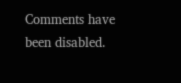Comments have been disabled.